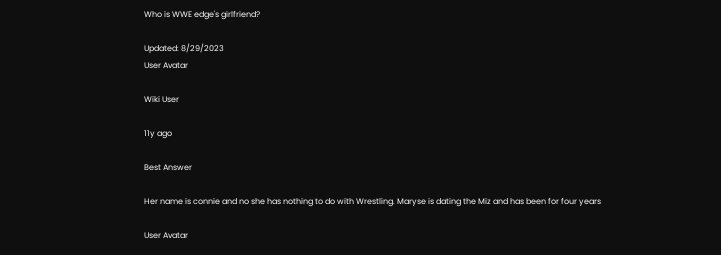Who is WWE edge's girlfriend?

Updated: 8/29/2023
User Avatar

Wiki User

11y ago

Best Answer

Her name is connie and no she has nothing to do with Wrestling. Maryse is dating the Miz and has been for four years

User Avatar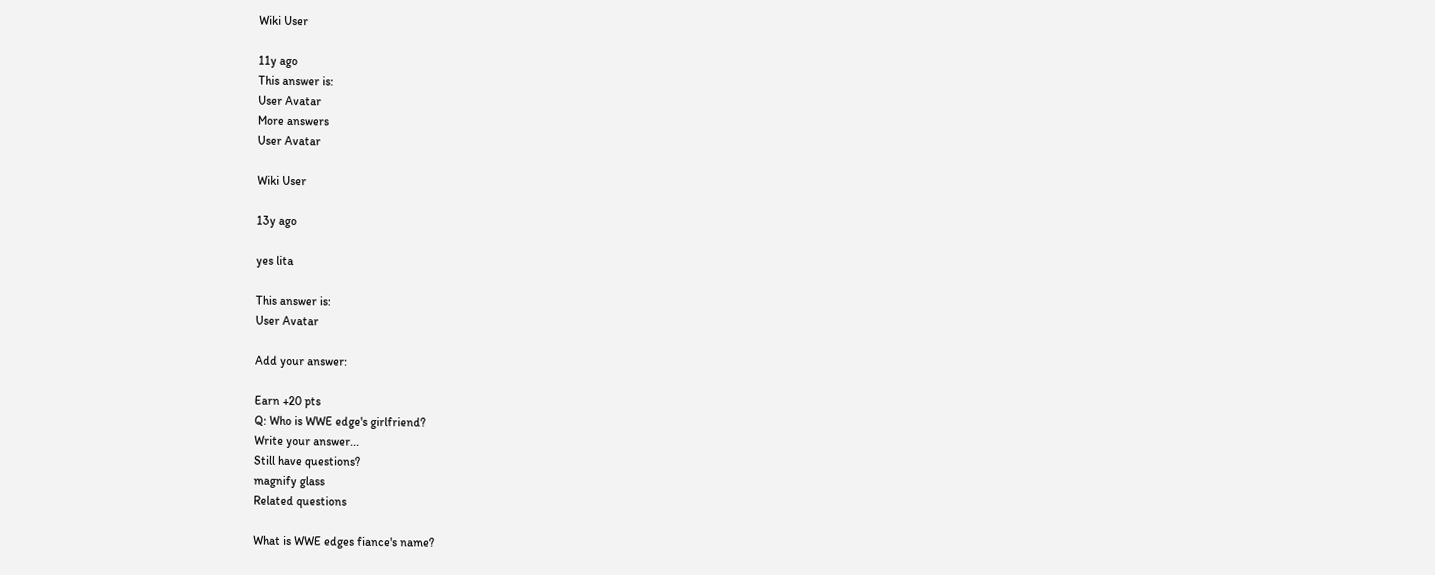Wiki User

11y ago
This answer is:
User Avatar
More answers
User Avatar

Wiki User

13y ago

yes lita

This answer is:
User Avatar

Add your answer:

Earn +20 pts
Q: Who is WWE edge's girlfriend?
Write your answer...
Still have questions?
magnify glass
Related questions

What is WWE edges fiance's name?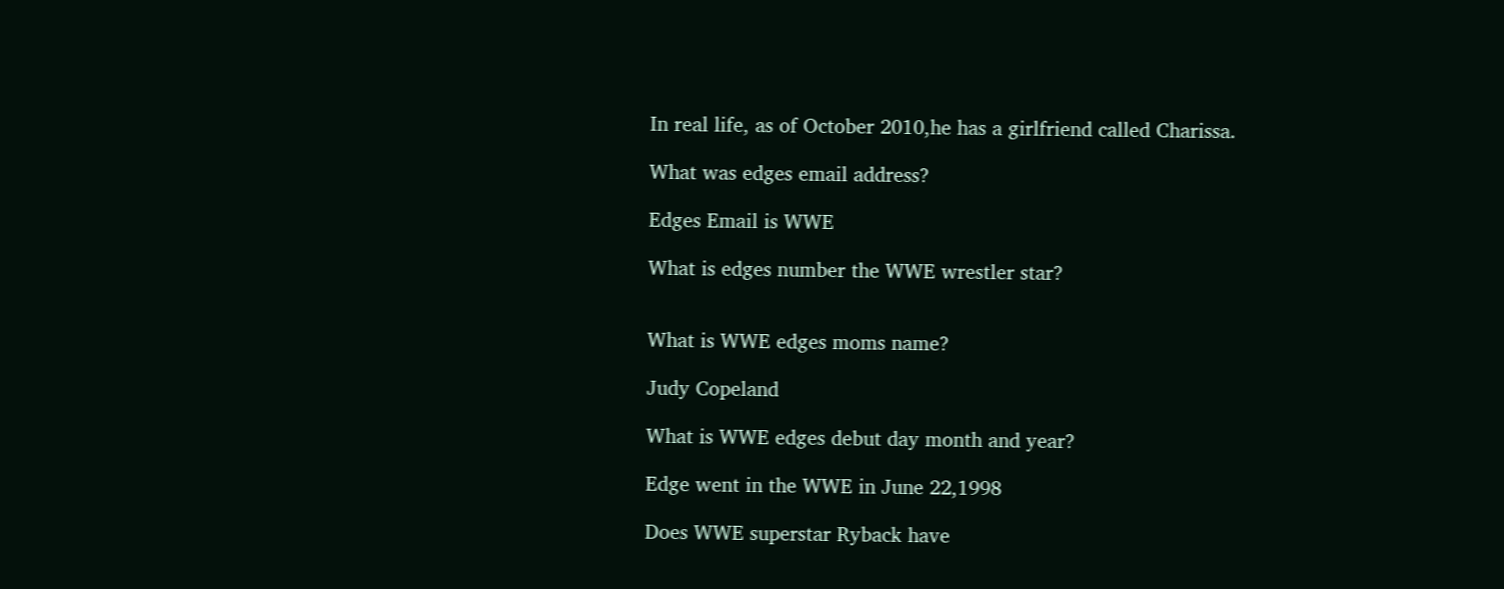In real life, as of October 2010,he has a girlfriend called Charissa.

What was edges email address?

Edges Email is WWE

What is edges number the WWE wrestler star?


What is WWE edges moms name?

Judy Copeland

What is WWE edges debut day month and year?

Edge went in the WWE in June 22,1998

Does WWE superstar Ryback have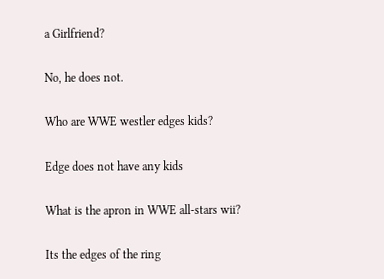a Girlfriend?

No, he does not.

Who are WWE westler edges kids?

Edge does not have any kids

What is the apron in WWE all-stars wii?

Its the edges of the ring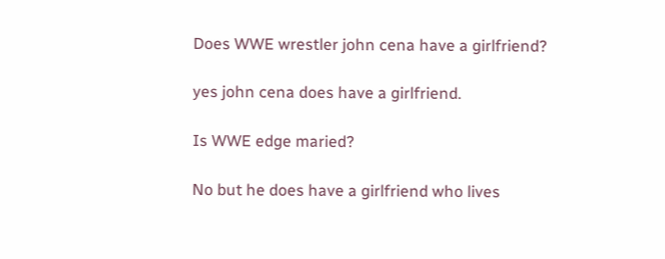Does WWE wrestler john cena have a girlfriend?

yes john cena does have a girlfriend.

Is WWE edge maried?

No but he does have a girlfriend who lives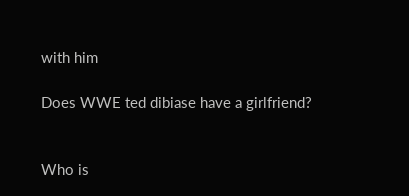with him

Does WWE ted dibiase have a girlfriend?


Who is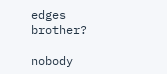edges brother?

nobody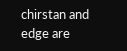chirstan and edge are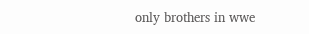only brothers in wwe